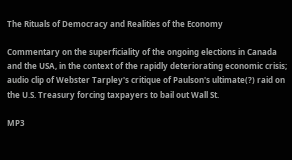The Rituals of Democracy and Realities of the Economy

Commentary on the superficiality of the ongoing elections in Canada and the USA, in the context of the rapidly deteriorating economic crisis; audio clip of Webster Tarpley's critique of Paulson's ultimate(?) raid on the U.S. Treasury forcing taxpayers to bail out Wall St.

MP3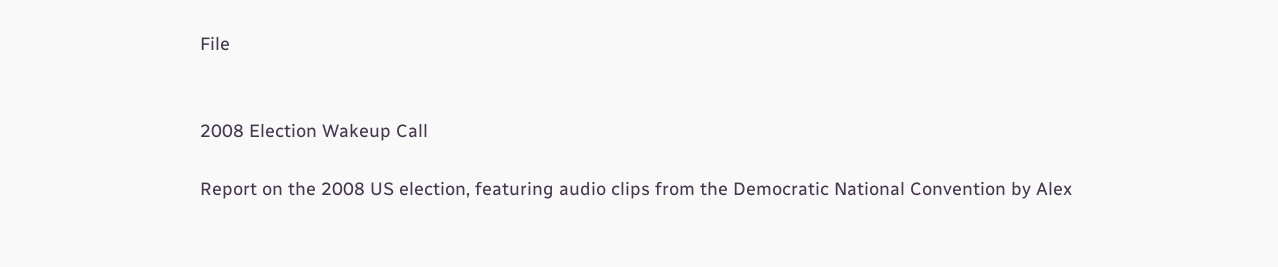File


2008 Election Wakeup Call

Report on the 2008 US election, featuring audio clips from the Democratic National Convention by Alex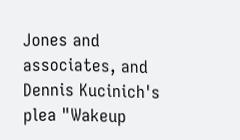Jones and associates, and Dennis Kucinich's plea "Wakeup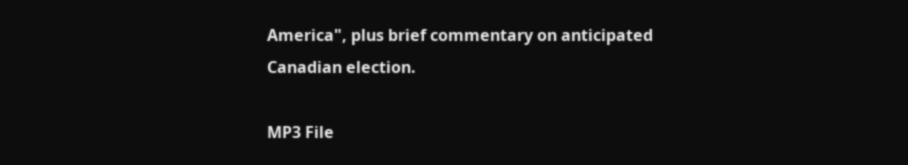America", plus brief commentary on anticipated Canadian election.

MP3 File